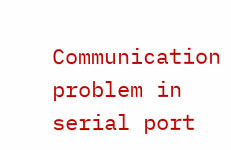Communication problem in serial port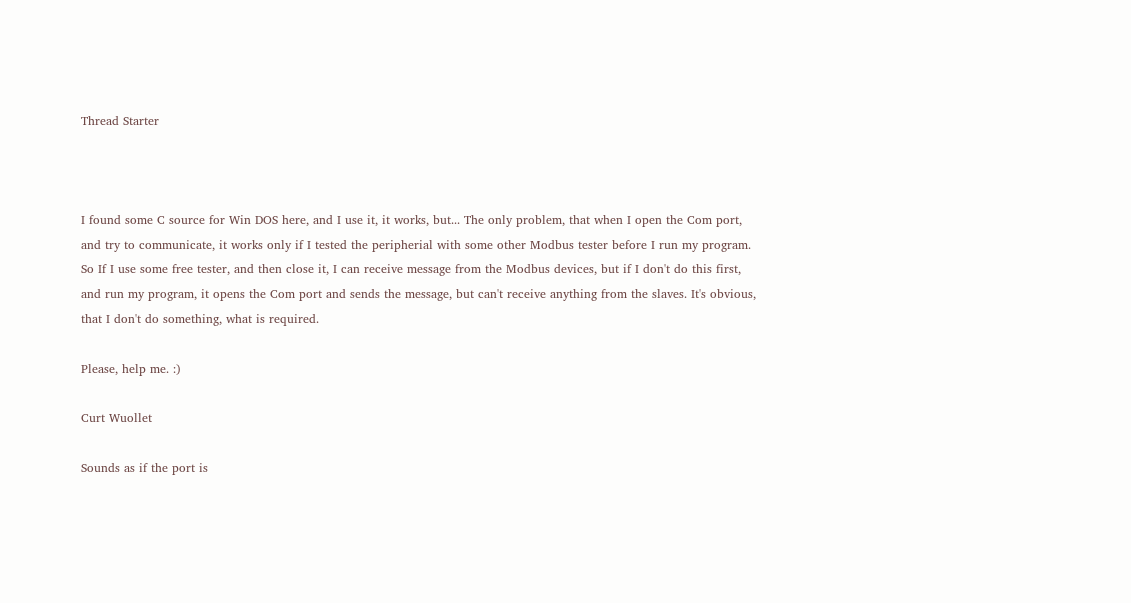Thread Starter



I found some C source for Win DOS here, and I use it, it works, but... The only problem, that when I open the Com port, and try to communicate, it works only if I tested the peripherial with some other Modbus tester before I run my program. So If I use some free tester, and then close it, I can receive message from the Modbus devices, but if I don't do this first, and run my program, it opens the Com port and sends the message, but can't receive anything from the slaves. It's obvious, that I don't do something, what is required.

Please, help me. :)

Curt Wuollet

Sounds as if the port is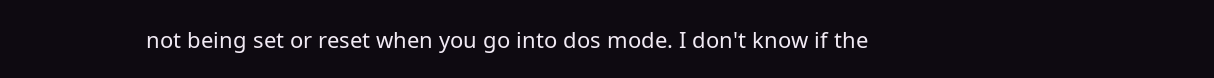not being set or reset when you go into dos mode. I don't know if the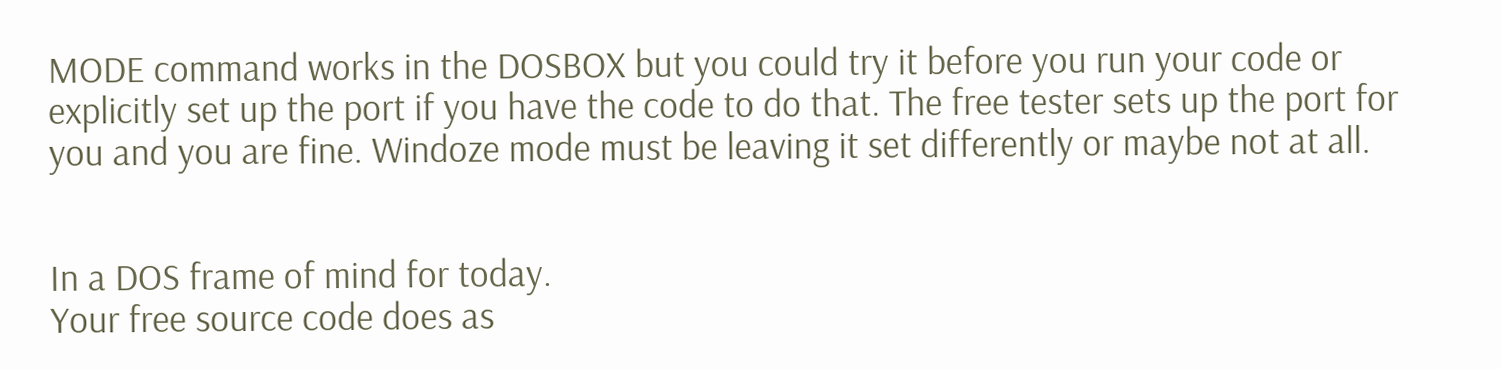MODE command works in the DOSBOX but you could try it before you run your code or explicitly set up the port if you have the code to do that. The free tester sets up the port for you and you are fine. Windoze mode must be leaving it set differently or maybe not at all.


In a DOS frame of mind for today.
Your free source code does as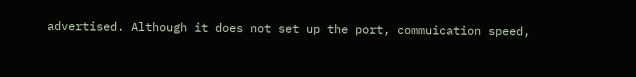advertised. Although it does not set up the port, commuication speed,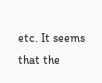etc. It seems that the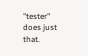"tester" does just that.